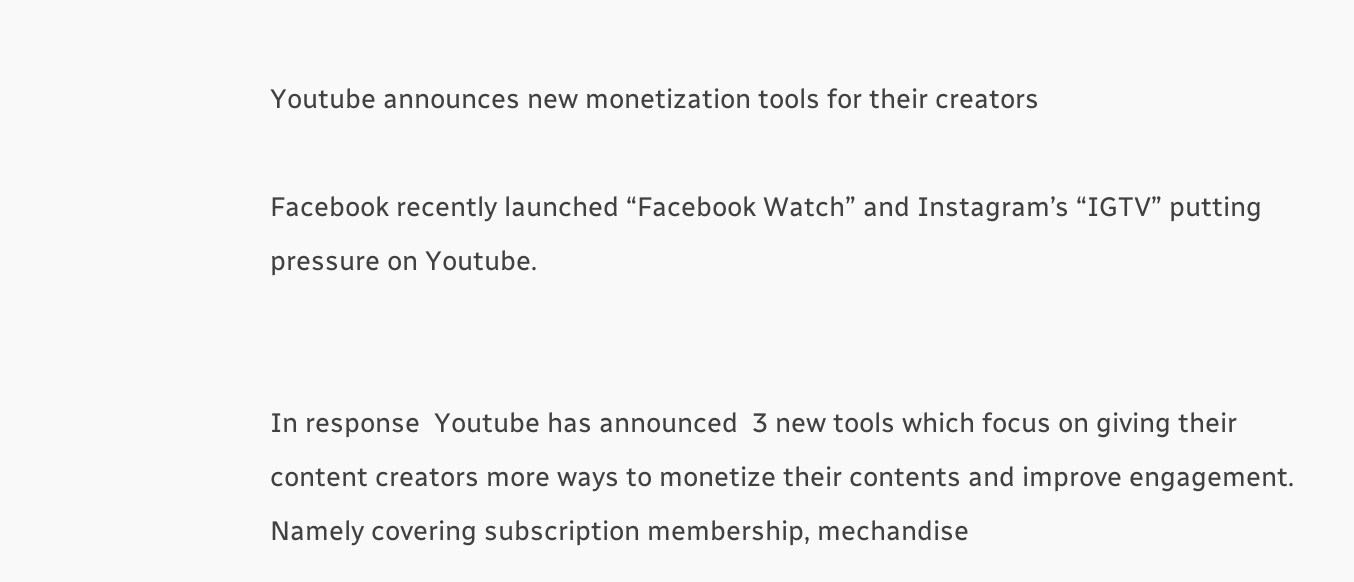Youtube announces new monetization tools for their creators

Facebook recently launched “Facebook Watch” and Instagram’s “IGTV” putting pressure on Youtube.


In response  Youtube has announced  3 new tools which focus on giving their content creators more ways to monetize their contents and improve engagement. Namely covering subscription membership, mechandise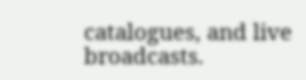catalogues, and live broadcasts.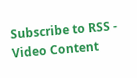Subscribe to RSS - Video Content